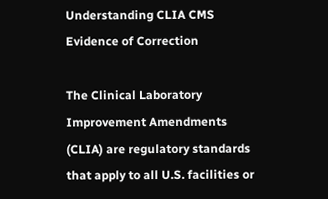Understanding CLIA CMS Evidence of Correction

The Clinical Laboratory Improvement Amendments (CLIA) are regulatory standards that apply to all U.S. facilities or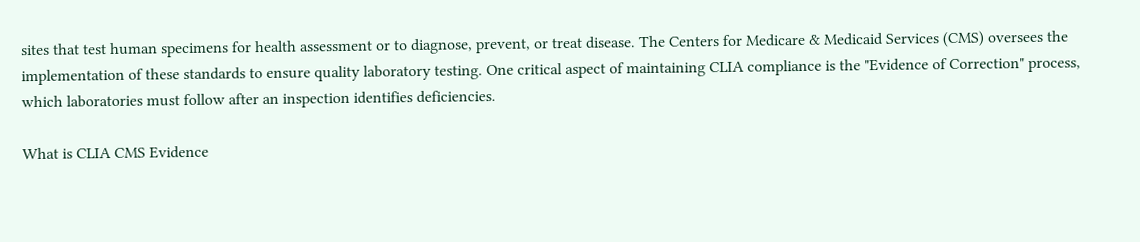sites that test human specimens for health assessment or to diagnose, prevent, or treat disease. The Centers for Medicare & Medicaid Services (CMS) oversees the implementation of these standards to ensure quality laboratory testing. One critical aspect of maintaining CLIA compliance is the "Evidence of Correction" process, which laboratories must follow after an inspection identifies deficiencies.

What is CLIA CMS Evidence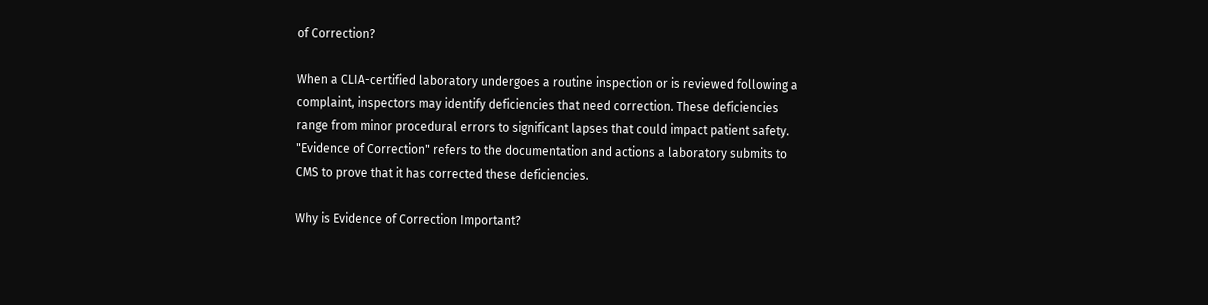of Correction?

When a CLIA-certified laboratory undergoes a routine inspection or is reviewed following a complaint, inspectors may identify deficiencies that need correction. These deficiencies range from minor procedural errors to significant lapses that could impact patient safety. "Evidence of Correction" refers to the documentation and actions a laboratory submits to CMS to prove that it has corrected these deficiencies.

Why is Evidence of Correction Important?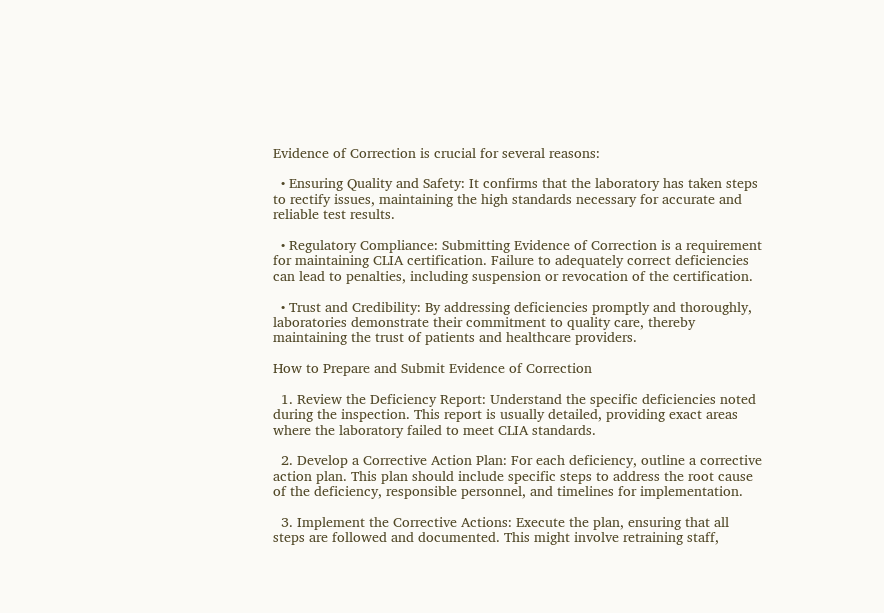Evidence of Correction is crucial for several reasons:

  • Ensuring Quality and Safety: It confirms that the laboratory has taken steps to rectify issues, maintaining the high standards necessary for accurate and reliable test results.

  • Regulatory Compliance: Submitting Evidence of Correction is a requirement for maintaining CLIA certification. Failure to adequately correct deficiencies can lead to penalties, including suspension or revocation of the certification.

  • Trust and Credibility: By addressing deficiencies promptly and thoroughly, laboratories demonstrate their commitment to quality care, thereby maintaining the trust of patients and healthcare providers.

How to Prepare and Submit Evidence of Correction

  1. Review the Deficiency Report: Understand the specific deficiencies noted during the inspection. This report is usually detailed, providing exact areas where the laboratory failed to meet CLIA standards.

  2. Develop a Corrective Action Plan: For each deficiency, outline a corrective action plan. This plan should include specific steps to address the root cause of the deficiency, responsible personnel, and timelines for implementation.

  3. Implement the Corrective Actions: Execute the plan, ensuring that all steps are followed and documented. This might involve retraining staff,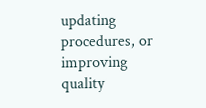updating procedures, or improving quality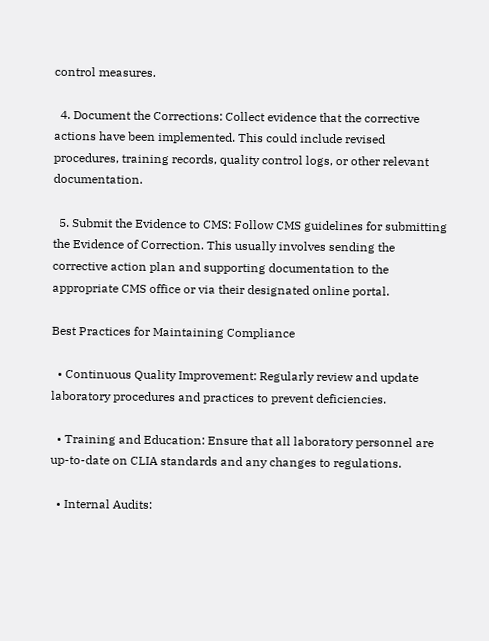control measures.

  4. Document the Corrections: Collect evidence that the corrective actions have been implemented. This could include revised procedures, training records, quality control logs, or other relevant documentation.

  5. Submit the Evidence to CMS: Follow CMS guidelines for submitting the Evidence of Correction. This usually involves sending the corrective action plan and supporting documentation to the appropriate CMS office or via their designated online portal.

Best Practices for Maintaining Compliance

  • Continuous Quality Improvement: Regularly review and update laboratory procedures and practices to prevent deficiencies.

  • Training and Education: Ensure that all laboratory personnel are up-to-date on CLIA standards and any changes to regulations.

  • Internal Audits: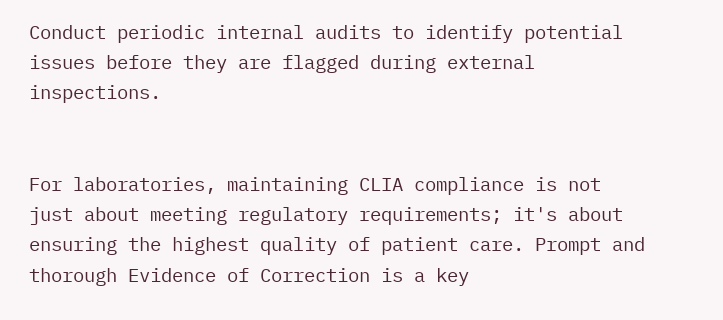Conduct periodic internal audits to identify potential issues before they are flagged during external inspections.


For laboratories, maintaining CLIA compliance is not just about meeting regulatory requirements; it's about ensuring the highest quality of patient care. Prompt and thorough Evidence of Correction is a key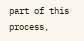part of this process,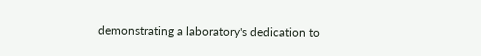demonstrating a laboratory's dedication to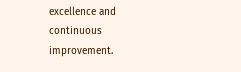excellence and continuous improvement.